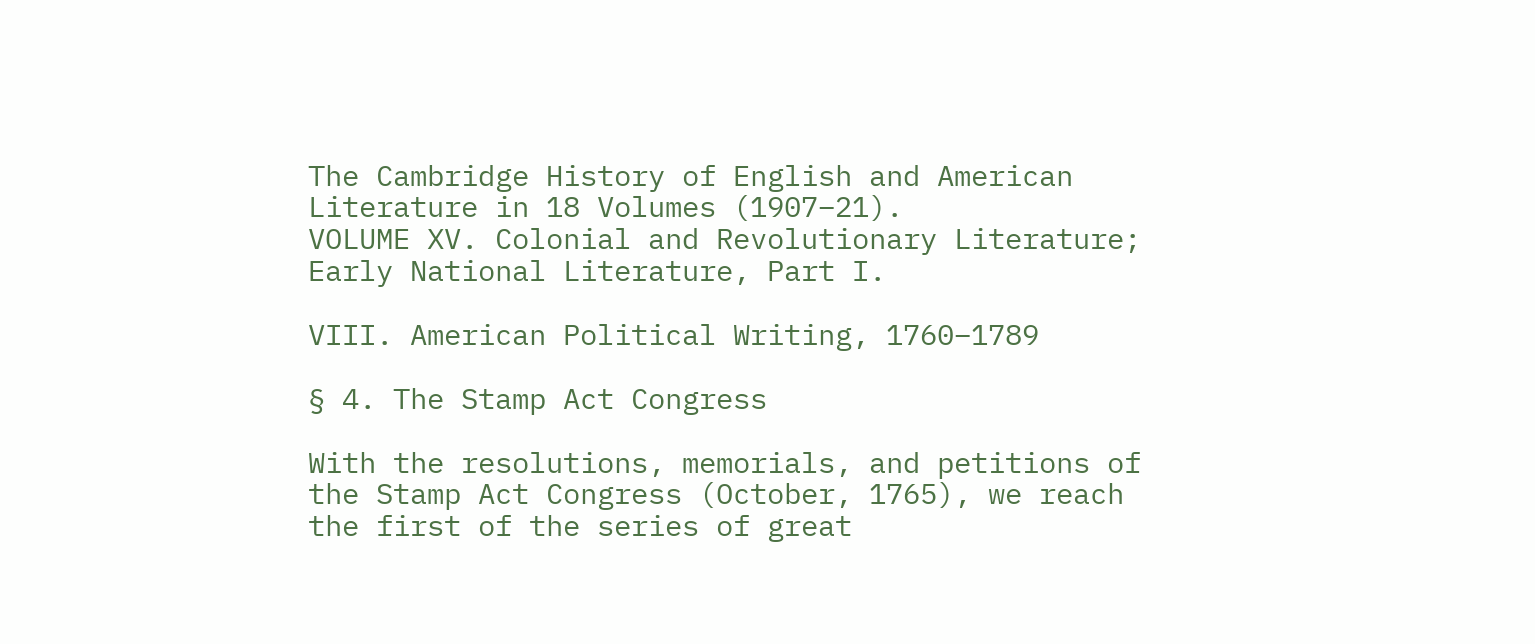The Cambridge History of English and American Literature in 18 Volumes (1907–21).
VOLUME XV. Colonial and Revolutionary Literature; Early National Literature, Part I.

VIII. American Political Writing, 1760–1789

§ 4. The Stamp Act Congress

With the resolutions, memorials, and petitions of the Stamp Act Congress (October, 1765), we reach the first of the series of great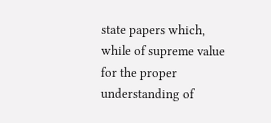state papers which, while of supreme value for the proper understanding of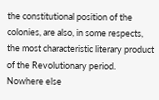the constitutional position of the colonies, are also, in some respects, the most characteristic literary product of the Revolutionary period. Nowhere else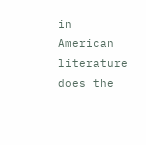in American literature does the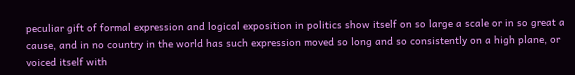peculiar gift of formal expression and logical exposition in politics show itself on so large a scale or in so great a cause, and in no country in the world has such expression moved so long and so consistently on a high plane, or voiced itself with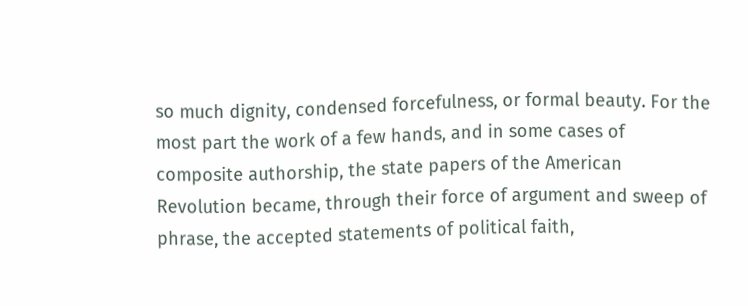so much dignity, condensed forcefulness, or formal beauty. For the most part the work of a few hands, and in some cases of composite authorship, the state papers of the American Revolution became, through their force of argument and sweep of phrase, the accepted statements of political faith,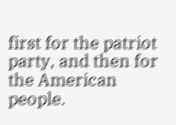first for the patriot party, and then for the American people.